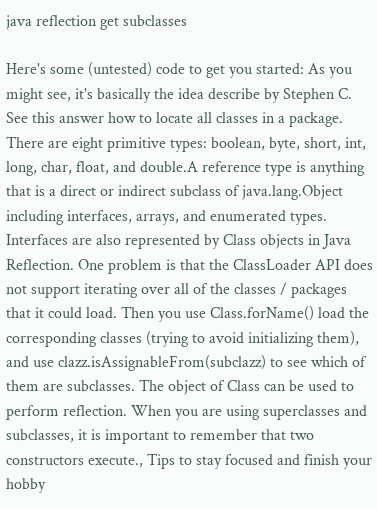java reflection get subclasses

Here's some (untested) code to get you started: As you might see, it's basically the idea describe by Stephen C. See this answer how to locate all classes in a package. There are eight primitive types: boolean, byte, short, int, long, char, float, and double.A reference type is anything that is a direct or indirect subclass of java.lang.Object including interfaces, arrays, and enumerated types. Interfaces are also represented by Class objects in Java Reflection. One problem is that the ClassLoader API does not support iterating over all of the classes / packages that it could load. Then you use Class.forName() load the corresponding classes (trying to avoid initializing them), and use clazz.isAssignableFrom(subclazz) to see which of them are subclasses. The object of Class can be used to perform reflection. When you are using superclasses and subclasses, it is important to remember that two constructors execute., Tips to stay focused and finish your hobby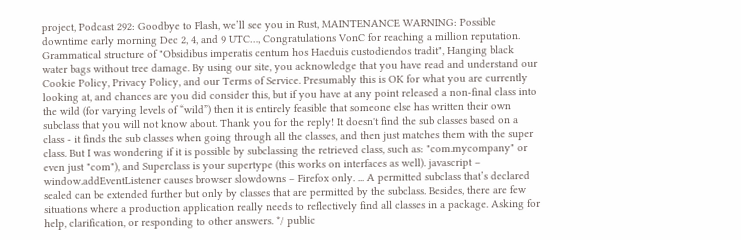project, Podcast 292: Goodbye to Flash, we’ll see you in Rust, MAINTENANCE WARNING: Possible downtime early morning Dec 2, 4, and 9 UTC…, Congratulations VonC for reaching a million reputation. Grammatical structure of "Obsidibus imperatis centum hos Haeduis custodiendos tradit", Hanging black water bags without tree damage. By using our site, you acknowledge that you have read and understand our Cookie Policy, Privacy Policy, and our Terms of Service. Presumably this is OK for what you are currently looking at, and chances are you did consider this, but if you have at any point released a non-final class into the wild (for varying levels of “wild”) then it is entirely feasible that someone else has written their own subclass that you will not know about. Thank you for the reply! It doesn't find the sub classes based on a class - it finds the sub classes when going through all the classes, and then just matches them with the super class. But I was wondering if it is possible by subclassing the retrieved class, such as: "com.mycompany" or even just "com"), and Superclass is your supertype (this works on interfaces as well). javascript – window.addEventListener causes browser slowdowns – Firefox only. ... A permitted subclass that’s declared sealed can be extended further but only by classes that are permitted by the subclass. Besides, there are few situations where a production application really needs to reflectively find all classes in a package. Asking for help, clarification, or responding to other answers. */ public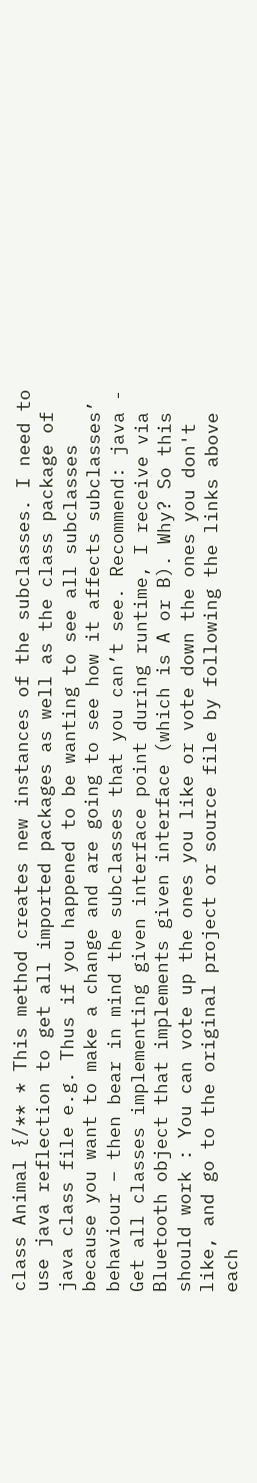class Animal {/** * This method creates new instances of the subclasses. I need to use java reflection to get all imported packages as well as the class package of java class file e.g. Thus if you happened to be wanting to see all subclasses because you want to make a change and are going to see how it affects subclasses’ behaviour – then bear in mind the subclasses that you can’t see. Recommend: java - Get all classes implementing given interface point during runtime, I receive via Bluetooth object that implements given interface (which is A or B). Why? So this should work : You can vote up the ones you like or vote down the ones you don't like, and go to the original project or source file by following the links above each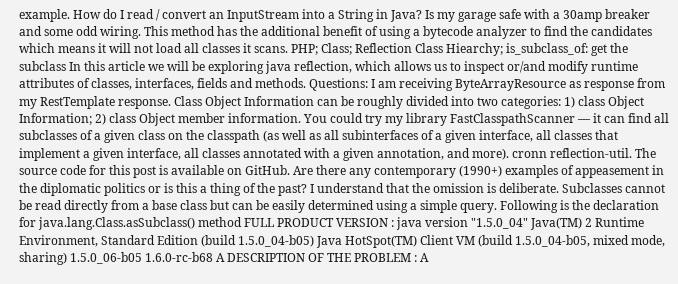example. How do I read / convert an InputStream into a String in Java? Is my garage safe with a 30amp breaker and some odd wiring. This method has the additional benefit of using a bytecode analyzer to find the candidates which means it will not load all classes it scans. PHP; Class; Reflection Class Hiearchy; is_subclass_of: get the subclass In this article we will be exploring java reflection, which allows us to inspect or/and modify runtime attributes of classes, interfaces, fields and methods. Questions: I am receiving ByteArrayResource as response from my RestTemplate response. Class Object Information can be roughly divided into two categories: 1) class Object Information; 2) class Object member information. You could try my library FastClasspathScanner — it can find all subclasses of a given class on the classpath (as well as all subinterfaces of a given interface, all classes that implement a given interface, all classes annotated with a given annotation, and more). cronn reflection-util. The source code for this post is available on GitHub. Are there any contemporary (1990+) examples of appeasement in the diplomatic politics or is this a thing of the past? I understand that the omission is deliberate. Subclasses cannot be read directly from a base class but can be easily determined using a simple query. Following is the declaration for java.lang.Class.asSubclass() method FULL PRODUCT VERSION : java version "1.5.0_04" Java(TM) 2 Runtime Environment, Standard Edition (build 1.5.0_04-b05) Java HotSpot(TM) Client VM (build 1.5.0_04-b05, mixed mode, sharing) 1.5.0_06-b05 1.6.0-rc-b68 A DESCRIPTION OF THE PROBLEM : A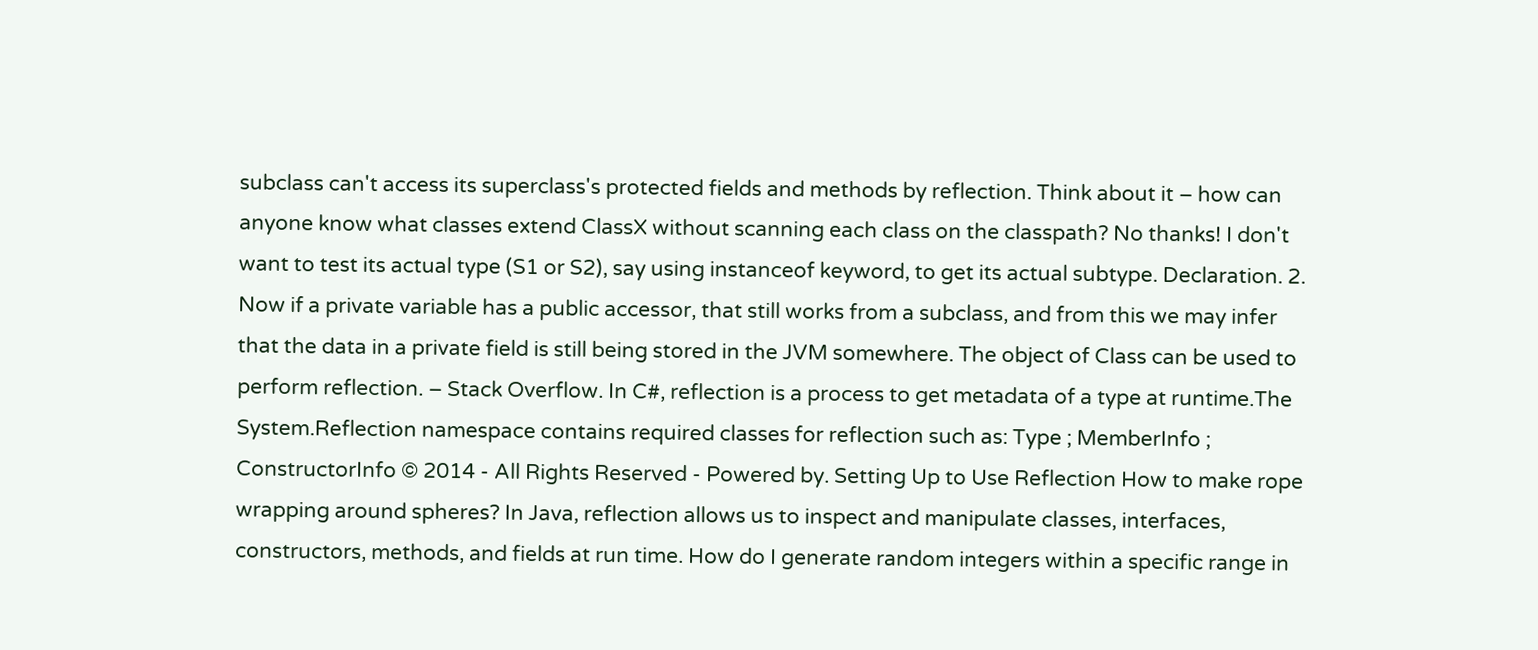subclass can't access its superclass's protected fields and methods by reflection. Think about it – how can anyone know what classes extend ClassX without scanning each class on the classpath? No thanks! I don't want to test its actual type (S1 or S2), say using instanceof keyword, to get its actual subtype. Declaration. 2. Now if a private variable has a public accessor, that still works from a subclass, and from this we may infer that the data in a private field is still being stored in the JVM somewhere. The object of Class can be used to perform reflection. – Stack Overflow. In C#, reflection is a process to get metadata of a type at runtime.The System.Reflection namespace contains required classes for reflection such as: Type ; MemberInfo ; ConstructorInfo © 2014 - All Rights Reserved - Powered by. Setting Up to Use Reflection How to make rope wrapping around spheres? In Java, reflection allows us to inspect and manipulate classes, interfaces, constructors, methods, and fields at run time. How do I generate random integers within a specific range in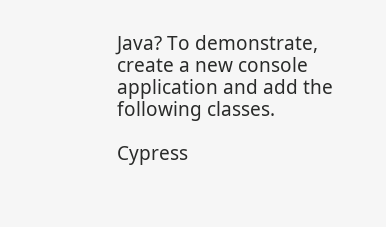Java? To demonstrate, create a new console application and add the following classes.

Cypress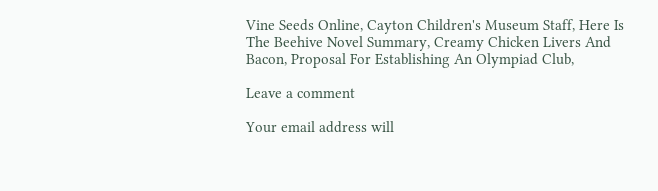Vine Seeds Online, Cayton Children's Museum Staff, Here Is The Beehive Novel Summary, Creamy Chicken Livers And Bacon, Proposal For Establishing An Olympiad Club,

Leave a comment

Your email address will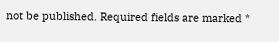not be published. Required fields are marked *